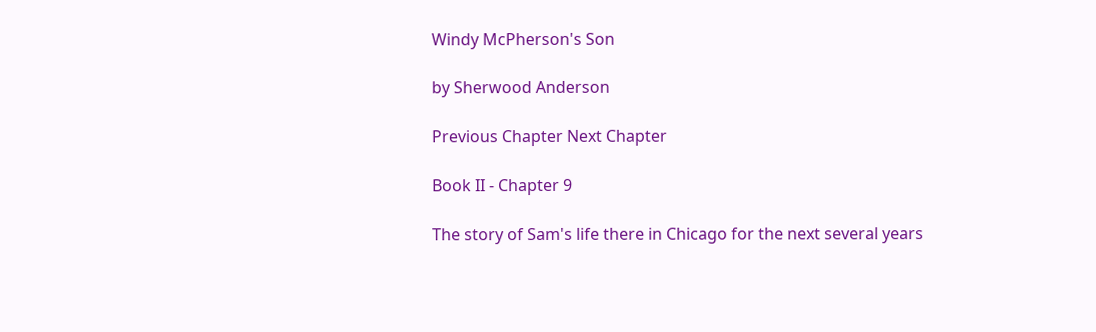Windy McPherson's Son

by Sherwood Anderson

Previous Chapter Next Chapter

Book II - Chapter 9

The story of Sam's life there in Chicago for the next several years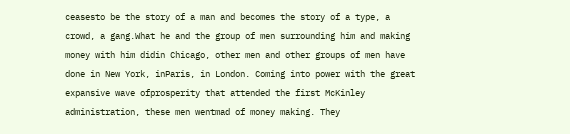ceasesto be the story of a man and becomes the story of a type, a crowd, a gang.What he and the group of men surrounding him and making money with him didin Chicago, other men and other groups of men have done in New York, inParis, in London. Coming into power with the great expansive wave ofprosperity that attended the first McKinley administration, these men wentmad of money making. They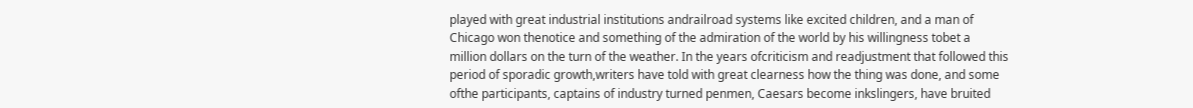played with great industrial institutions andrailroad systems like excited children, and a man of Chicago won thenotice and something of the admiration of the world by his willingness tobet a million dollars on the turn of the weather. In the years ofcriticism and readjustment that followed this period of sporadic growth,writers have told with great clearness how the thing was done, and some ofthe participants, captains of industry turned penmen, Caesars become inkslingers, have bruited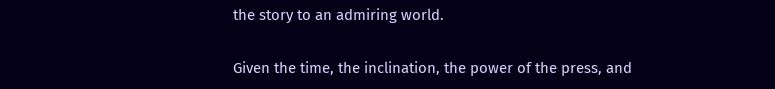the story to an admiring world.

Given the time, the inclination, the power of the press, and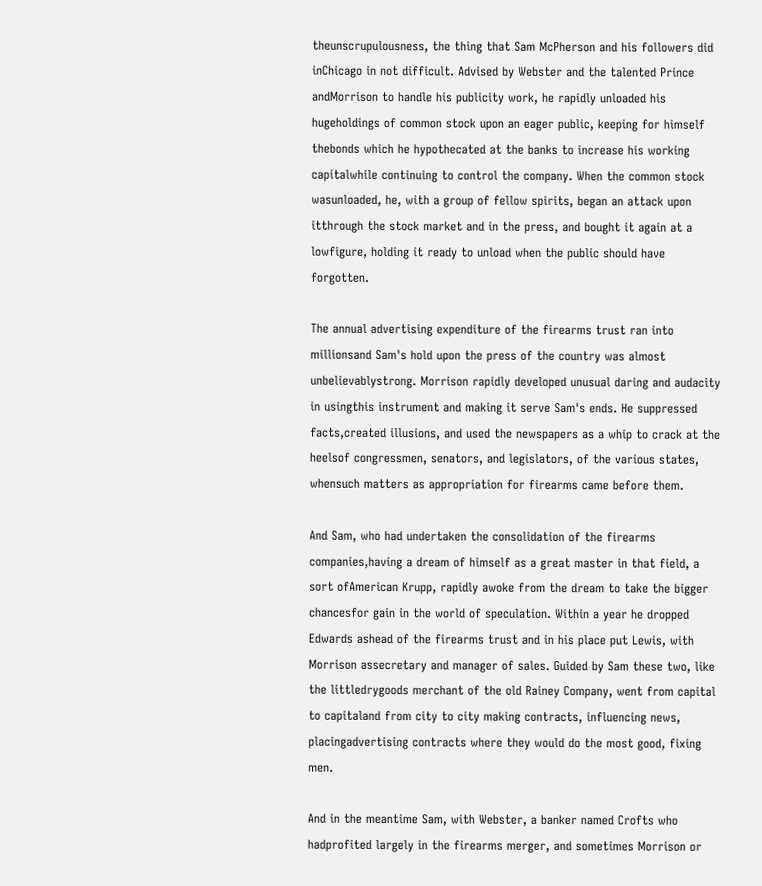theunscrupulousness, the thing that Sam McPherson and his followers did inChicago in not difficult. Advised by Webster and the talented Prince andMorrison to handle his publicity work, he rapidly unloaded his hugeholdings of common stock upon an eager public, keeping for himself thebonds which he hypothecated at the banks to increase his working capitalwhile continuing to control the company. When the common stock wasunloaded, he, with a group of fellow spirits, began an attack upon itthrough the stock market and in the press, and bought it again at a lowfigure, holding it ready to unload when the public should have forgotten.

The annual advertising expenditure of the firearms trust ran into millionsand Sam's hold upon the press of the country was almost unbelievablystrong. Morrison rapidly developed unusual daring and audacity in usingthis instrument and making it serve Sam's ends. He suppressed facts,created illusions, and used the newspapers as a whip to crack at the heelsof congressmen, senators, and legislators, of the various states, whensuch matters as appropriation for firearms came before them.

And Sam, who had undertaken the consolidation of the firearms companies,having a dream of himself as a great master in that field, a sort ofAmerican Krupp, rapidly awoke from the dream to take the bigger chancesfor gain in the world of speculation. Within a year he dropped Edwards ashead of the firearms trust and in his place put Lewis, with Morrison assecretary and manager of sales. Guided by Sam these two, like the littledrygoods merchant of the old Rainey Company, went from capital to capitaland from city to city making contracts, influencing news, placingadvertising contracts where they would do the most good, fixing men.

And in the meantime Sam, with Webster, a banker named Crofts who hadprofited largely in the firearms merger, and sometimes Morrison or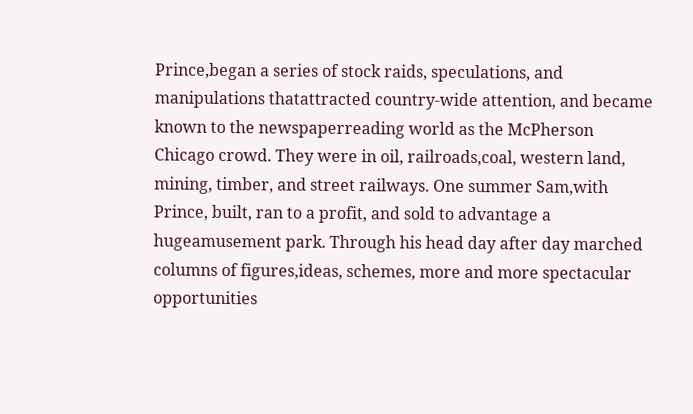Prince,began a series of stock raids, speculations, and manipulations thatattracted country-wide attention, and became known to the newspaperreading world as the McPherson Chicago crowd. They were in oil, railroads,coal, western land, mining, timber, and street railways. One summer Sam,with Prince, built, ran to a profit, and sold to advantage a hugeamusement park. Through his head day after day marched columns of figures,ideas, schemes, more and more spectacular opportunities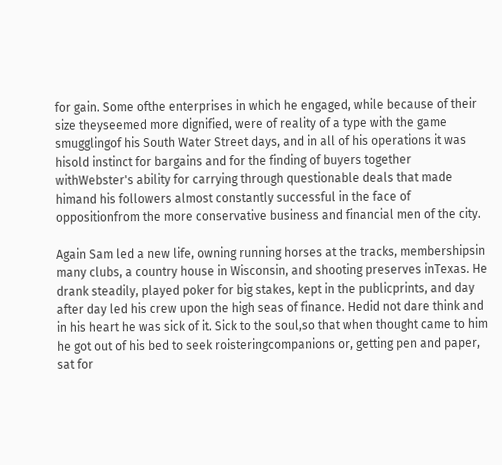for gain. Some ofthe enterprises in which he engaged, while because of their size theyseemed more dignified, were of reality of a type with the game smugglingof his South Water Street days, and in all of his operations it was hisold instinct for bargains and for the finding of buyers together withWebster's ability for carrying through questionable deals that made himand his followers almost constantly successful in the face of oppositionfrom the more conservative business and financial men of the city.

Again Sam led a new life, owning running horses at the tracks, membershipsin many clubs, a country house in Wisconsin, and shooting preserves inTexas. He drank steadily, played poker for big stakes, kept in the publicprints, and day after day led his crew upon the high seas of finance. Hedid not dare think and in his heart he was sick of it. Sick to the soul,so that when thought came to him he got out of his bed to seek roisteringcompanions or, getting pen and paper, sat for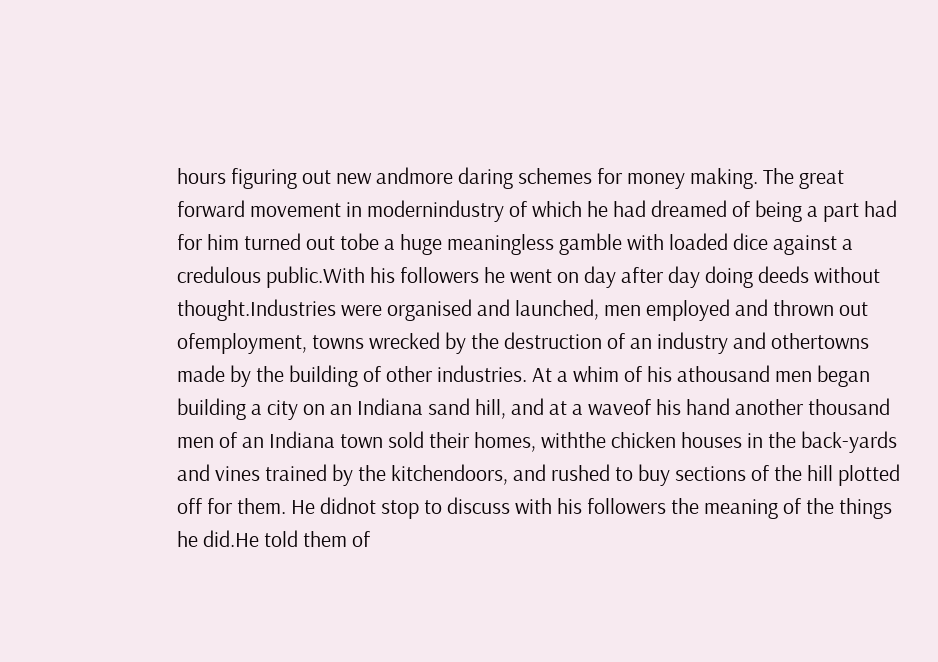hours figuring out new andmore daring schemes for money making. The great forward movement in modernindustry of which he had dreamed of being a part had for him turned out tobe a huge meaningless gamble with loaded dice against a credulous public.With his followers he went on day after day doing deeds without thought.Industries were organised and launched, men employed and thrown out ofemployment, towns wrecked by the destruction of an industry and othertowns made by the building of other industries. At a whim of his athousand men began building a city on an Indiana sand hill, and at a waveof his hand another thousand men of an Indiana town sold their homes, withthe chicken houses in the back-yards and vines trained by the kitchendoors, and rushed to buy sections of the hill plotted off for them. He didnot stop to discuss with his followers the meaning of the things he did.He told them of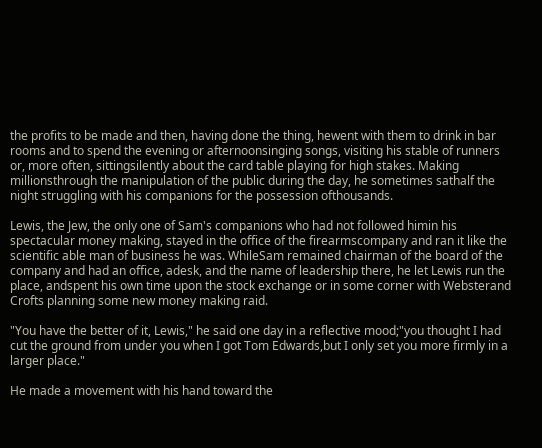the profits to be made and then, having done the thing, hewent with them to drink in bar rooms and to spend the evening or afternoonsinging songs, visiting his stable of runners or, more often, sittingsilently about the card table playing for high stakes. Making millionsthrough the manipulation of the public during the day, he sometimes sathalf the night struggling with his companions for the possession ofthousands.

Lewis, the Jew, the only one of Sam's companions who had not followed himin his spectacular money making, stayed in the office of the firearmscompany and ran it like the scientific able man of business he was. WhileSam remained chairman of the board of the company and had an office, adesk, and the name of leadership there, he let Lewis run the place, andspent his own time upon the stock exchange or in some corner with Websterand Crofts planning some new money making raid.

"You have the better of it, Lewis," he said one day in a reflective mood;"you thought I had cut the ground from under you when I got Tom Edwards,but I only set you more firmly in a larger place."

He made a movement with his hand toward the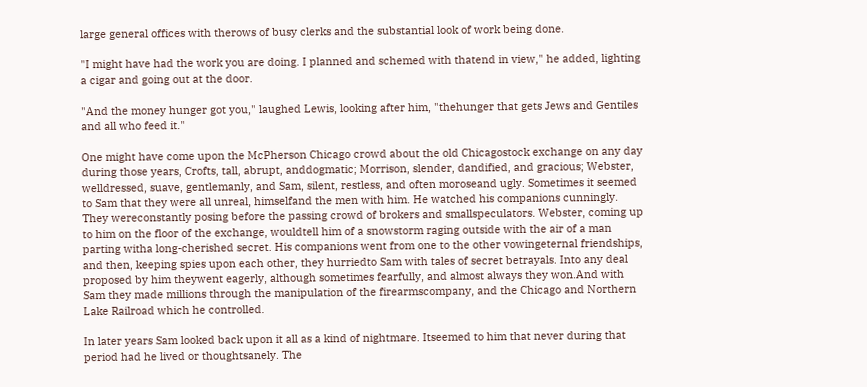large general offices with therows of busy clerks and the substantial look of work being done.

"I might have had the work you are doing. I planned and schemed with thatend in view," he added, lighting a cigar and going out at the door.

"And the money hunger got you," laughed Lewis, looking after him, "thehunger that gets Jews and Gentiles and all who feed it."

One might have come upon the McPherson Chicago crowd about the old Chicagostock exchange on any day during those years, Crofts, tall, abrupt, anddogmatic; Morrison, slender, dandified, and gracious; Webster, welldressed, suave, gentlemanly, and Sam, silent, restless, and often moroseand ugly. Sometimes it seemed to Sam that they were all unreal, himselfand the men with him. He watched his companions cunningly. They wereconstantly posing before the passing crowd of brokers and smallspeculators. Webster, coming up to him on the floor of the exchange, wouldtell him of a snowstorm raging outside with the air of a man parting witha long-cherished secret. His companions went from one to the other vowingeternal friendships, and then, keeping spies upon each other, they hurriedto Sam with tales of secret betrayals. Into any deal proposed by him theywent eagerly, although sometimes fearfully, and almost always they won.And with Sam they made millions through the manipulation of the firearmscompany, and the Chicago and Northern Lake Railroad which he controlled.

In later years Sam looked back upon it all as a kind of nightmare. Itseemed to him that never during that period had he lived or thoughtsanely. The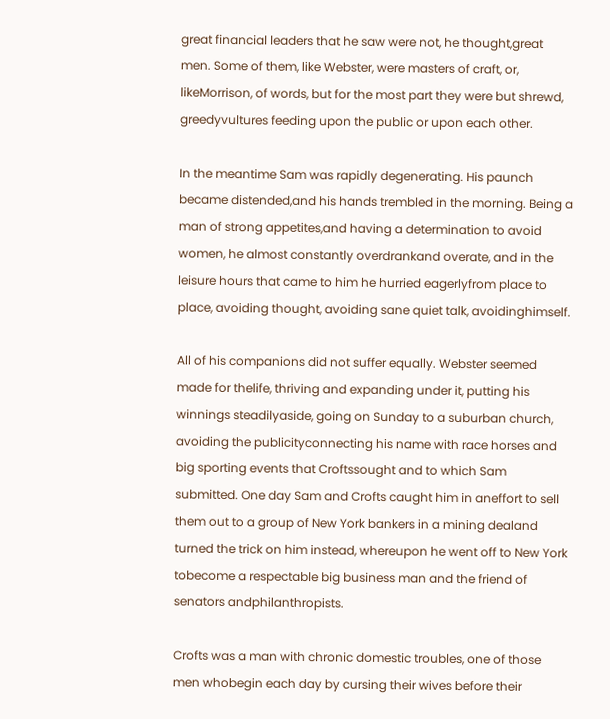great financial leaders that he saw were not, he thought,great men. Some of them, like Webster, were masters of craft, or, likeMorrison, of words, but for the most part they were but shrewd, greedyvultures feeding upon the public or upon each other.

In the meantime Sam was rapidly degenerating. His paunch became distended,and his hands trembled in the morning. Being a man of strong appetites,and having a determination to avoid women, he almost constantly overdrankand overate, and in the leisure hours that came to him he hurried eagerlyfrom place to place, avoiding thought, avoiding sane quiet talk, avoidinghimself.

All of his companions did not suffer equally. Webster seemed made for thelife, thriving and expanding under it, putting his winnings steadilyaside, going on Sunday to a suburban church, avoiding the publicityconnecting his name with race horses and big sporting events that Croftssought and to which Sam submitted. One day Sam and Crofts caught him in aneffort to sell them out to a group of New York bankers in a mining dealand turned the trick on him instead, whereupon he went off to New York tobecome a respectable big business man and the friend of senators andphilanthropists.

Crofts was a man with chronic domestic troubles, one of those men whobegin each day by cursing their wives before their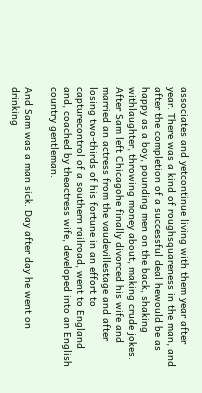associates and yetcontinue living with them year after year. There was a kind of roughsquareness in the man, and after the completion of a successful deal hewould be as happy as a boy, pounding men on the back, shaking withlaughter, throwing money about, making crude jokes. After Sam left Chicagohe finally divorced his wife and married an actress from the vaudevillestage and after losing two-thirds of his fortune in an effort to capturecontrol of a southern railroad, went to England and, coached by theactress wife, developed into an English country gentleman.

And Sam was a man sick. Day after day he went on drinking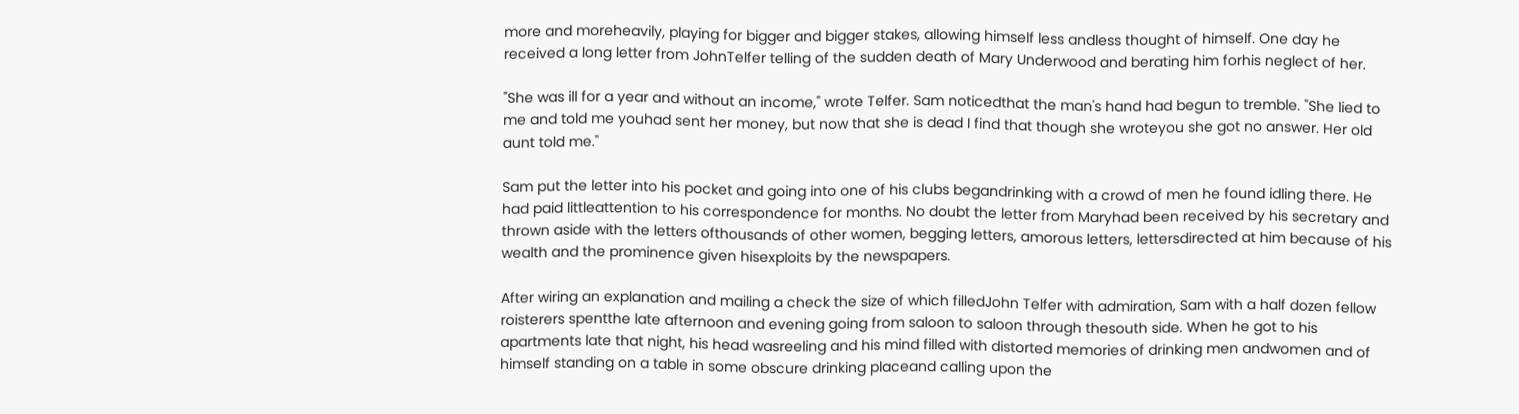more and moreheavily, playing for bigger and bigger stakes, allowing himself less andless thought of himself. One day he received a long letter from JohnTelfer telling of the sudden death of Mary Underwood and berating him forhis neglect of her.

"She was ill for a year and without an income," wrote Telfer. Sam noticedthat the man's hand had begun to tremble. "She lied to me and told me youhad sent her money, but now that she is dead I find that though she wroteyou she got no answer. Her old aunt told me."

Sam put the letter into his pocket and going into one of his clubs begandrinking with a crowd of men he found idling there. He had paid littleattention to his correspondence for months. No doubt the letter from Maryhad been received by his secretary and thrown aside with the letters ofthousands of other women, begging letters, amorous letters, lettersdirected at him because of his wealth and the prominence given hisexploits by the newspapers.

After wiring an explanation and mailing a check the size of which filledJohn Telfer with admiration, Sam with a half dozen fellow roisterers spentthe late afternoon and evening going from saloon to saloon through thesouth side. When he got to his apartments late that night, his head wasreeling and his mind filled with distorted memories of drinking men andwomen and of himself standing on a table in some obscure drinking placeand calling upon the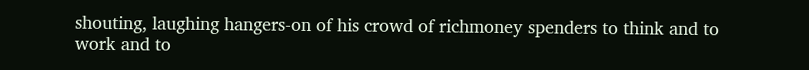shouting, laughing hangers-on of his crowd of richmoney spenders to think and to work and to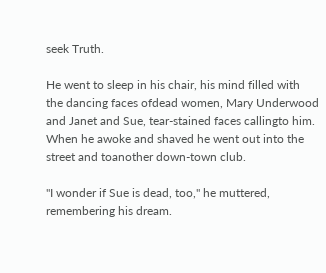seek Truth.

He went to sleep in his chair, his mind filled with the dancing faces ofdead women, Mary Underwood and Janet and Sue, tear-stained faces callingto him. When he awoke and shaved he went out into the street and toanother down-town club.

"I wonder if Sue is dead, too," he muttered, remembering his dream.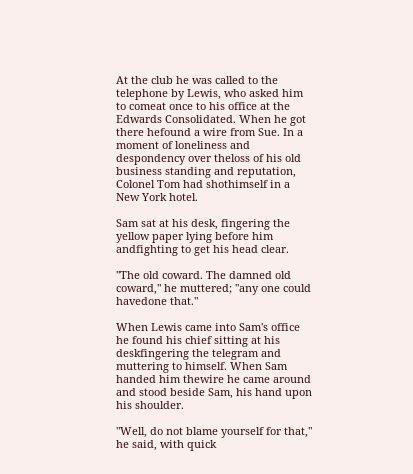At the club he was called to the telephone by Lewis, who asked him to comeat once to his office at the Edwards Consolidated. When he got there hefound a wire from Sue. In a moment of loneliness and despondency over theloss of his old business standing and reputation, Colonel Tom had shothimself in a New York hotel.

Sam sat at his desk, fingering the yellow paper lying before him andfighting to get his head clear.

"The old coward. The damned old coward," he muttered; "any one could havedone that."

When Lewis came into Sam's office he found his chief sitting at his deskfingering the telegram and muttering to himself. When Sam handed him thewire he came around and stood beside Sam, his hand upon his shoulder.

"Well, do not blame yourself for that," he said, with quick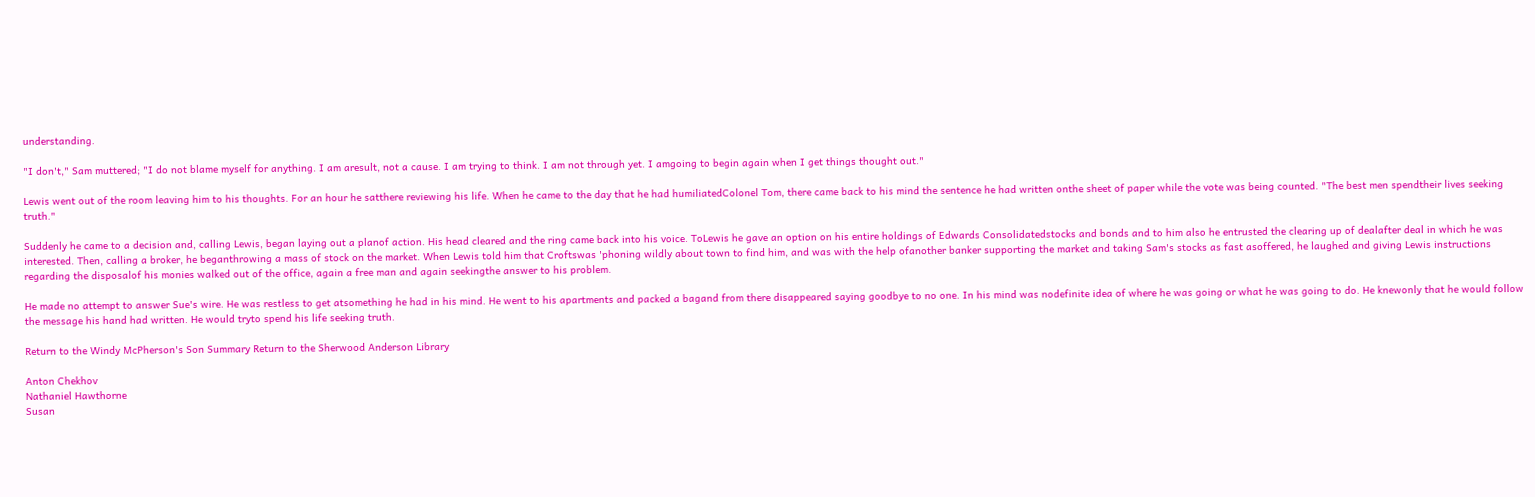understanding.

"I don't," Sam muttered; "I do not blame myself for anything. I am aresult, not a cause. I am trying to think. I am not through yet. I amgoing to begin again when I get things thought out."

Lewis went out of the room leaving him to his thoughts. For an hour he satthere reviewing his life. When he came to the day that he had humiliatedColonel Tom, there came back to his mind the sentence he had written onthe sheet of paper while the vote was being counted. "The best men spendtheir lives seeking truth."

Suddenly he came to a decision and, calling Lewis, began laying out a planof action. His head cleared and the ring came back into his voice. ToLewis he gave an option on his entire holdings of Edwards Consolidatedstocks and bonds and to him also he entrusted the clearing up of dealafter deal in which he was interested. Then, calling a broker, he beganthrowing a mass of stock on the market. When Lewis told him that Croftswas 'phoning wildly about town to find him, and was with the help ofanother banker supporting the market and taking Sam's stocks as fast asoffered, he laughed and giving Lewis instructions regarding the disposalof his monies walked out of the office, again a free man and again seekingthe answer to his problem.

He made no attempt to answer Sue's wire. He was restless to get atsomething he had in his mind. He went to his apartments and packed a bagand from there disappeared saying goodbye to no one. In his mind was nodefinite idea of where he was going or what he was going to do. He knewonly that he would follow the message his hand had written. He would tryto spend his life seeking truth.

Return to the Windy McPherson's Son Summary Return to the Sherwood Anderson Library

Anton Chekhov
Nathaniel Hawthorne
Susan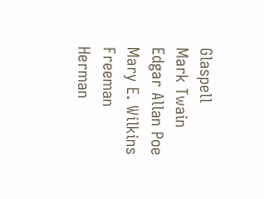Glaspell
Mark Twain
Edgar Allan Poe
Mary E. Wilkins Freeman
Herman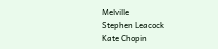Melville
Stephen Leacock
Kate Chopin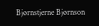Bjørnstjerne Bjørnson